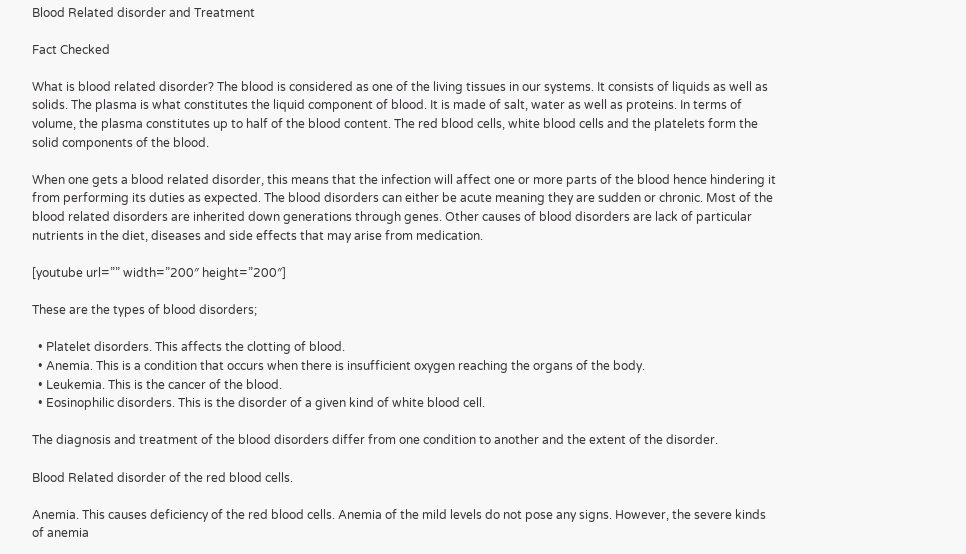Blood Related disorder and Treatment

Fact Checked

What is blood related disorder? The blood is considered as one of the living tissues in our systems. It consists of liquids as well as solids. The plasma is what constitutes the liquid component of blood. It is made of salt, water as well as proteins. In terms of volume, the plasma constitutes up to half of the blood content. The red blood cells, white blood cells and the platelets form the solid components of the blood.

When one gets a blood related disorder, this means that the infection will affect one or more parts of the blood hence hindering it from performing its duties as expected. The blood disorders can either be acute meaning they are sudden or chronic. Most of the blood related disorders are inherited down generations through genes. Other causes of blood disorders are lack of particular nutrients in the diet, diseases and side effects that may arise from medication.

[youtube url=”” width=”200″ height=”200″]

These are the types of blood disorders;

  • Platelet disorders. This affects the clotting of blood.
  • Anemia. This is a condition that occurs when there is insufficient oxygen reaching the organs of the body.
  • Leukemia. This is the cancer of the blood.
  • Eosinophilic disorders. This is the disorder of a given kind of white blood cell.

The diagnosis and treatment of the blood disorders differ from one condition to another and the extent of the disorder.

Blood Related disorder of the red blood cells.

Anemia. This causes deficiency of the red blood cells. Anemia of the mild levels do not pose any signs. However, the severe kinds of anemia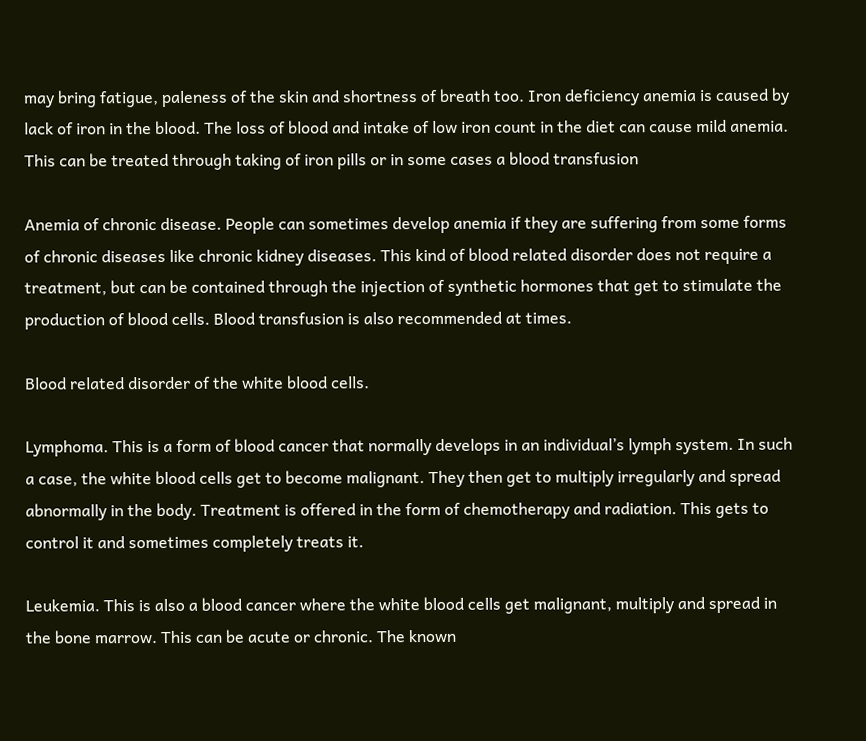may bring fatigue, paleness of the skin and shortness of breath too. Iron deficiency anemia is caused by lack of iron in the blood. The loss of blood and intake of low iron count in the diet can cause mild anemia. This can be treated through taking of iron pills or in some cases a blood transfusion

Anemia of chronic disease. People can sometimes develop anemia if they are suffering from some forms of chronic diseases like chronic kidney diseases. This kind of blood related disorder does not require a treatment, but can be contained through the injection of synthetic hormones that get to stimulate the production of blood cells. Blood transfusion is also recommended at times.

Blood related disorder of the white blood cells.

Lymphoma. This is a form of blood cancer that normally develops in an individual’s lymph system. In such a case, the white blood cells get to become malignant. They then get to multiply irregularly and spread abnormally in the body. Treatment is offered in the form of chemotherapy and radiation. This gets to control it and sometimes completely treats it.

Leukemia. This is also a blood cancer where the white blood cells get malignant, multiply and spread in the bone marrow. This can be acute or chronic. The known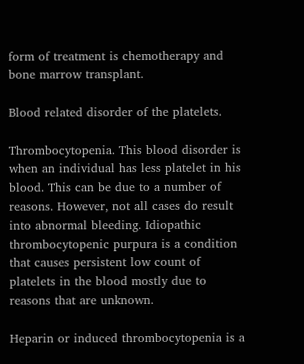form of treatment is chemotherapy and bone marrow transplant.

Blood related disorder of the platelets.

Thrombocytopenia. This blood disorder is when an individual has less platelet in his blood. This can be due to a number of reasons. However, not all cases do result into abnormal bleeding. Idiopathic thrombocytopenic purpura is a condition that causes persistent low count of platelets in the blood mostly due to reasons that are unknown.

Heparin or induced thrombocytopenia is a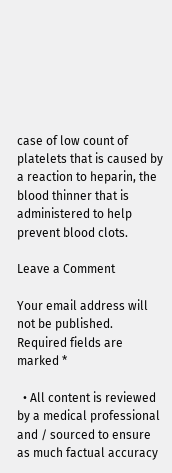case of low count of platelets that is caused by a reaction to heparin, the blood thinner that is administered to help prevent blood clots.

Leave a Comment

Your email address will not be published. Required fields are marked *

  • All content is reviewed by a medical professional and / sourced to ensure as much factual accuracy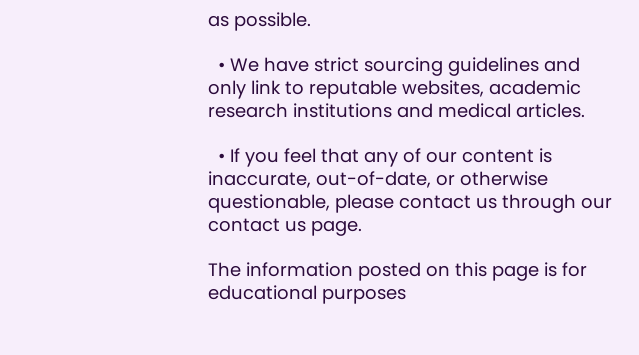as possible.

  • We have strict sourcing guidelines and only link to reputable websites, academic research institutions and medical articles.

  • If you feel that any of our content is inaccurate, out-of-date, or otherwise questionable, please contact us through our contact us page.

The information posted on this page is for educational purposes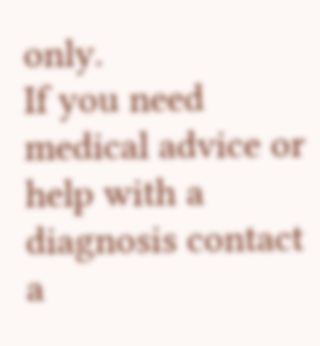only.
If you need medical advice or help with a diagnosis contact a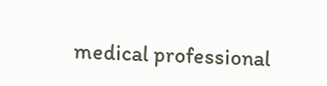medical professional